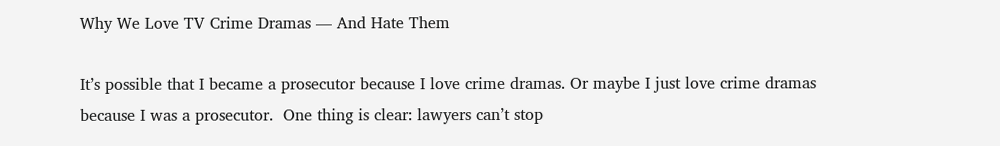Why We Love TV Crime Dramas — And Hate Them

It’s possible that I became a prosecutor because I love crime dramas. Or maybe I just love crime dramas because I was a prosecutor.  One thing is clear: lawyers can’t stop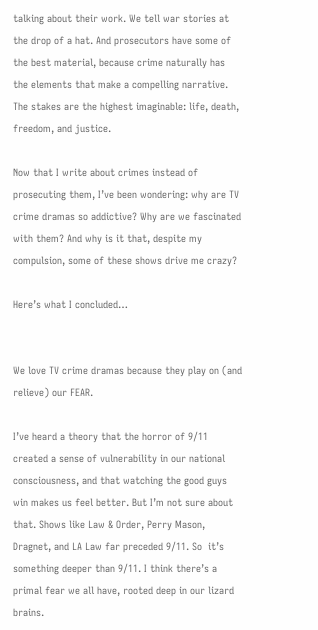talking about their work. We tell war stories at the drop of a hat. And prosecutors have some of the best material, because crime naturally has the elements that make a compelling narrative. The stakes are the highest imaginable: life, death, freedom, and justice.

Now that I write about crimes instead of prosecuting them, I’ve been wondering: why are TV crime dramas so addictive? Why are we fascinated with them? And why is it that, despite my compulsion, some of these shows drive me crazy?

Here’s what I concluded…


We love TV crime dramas because they play on (and relieve) our FEAR.

I’ve heard a theory that the horror of 9/11 created a sense of vulnerability in our national consciousness, and that watching the good guys win makes us feel better. But I’m not sure about that. Shows like Law & Order, Perry Mason, Dragnet, and LA Law far preceded 9/11. So  it’s something deeper than 9/11. I think there’s a primal fear we all have, rooted deep in our lizard brains.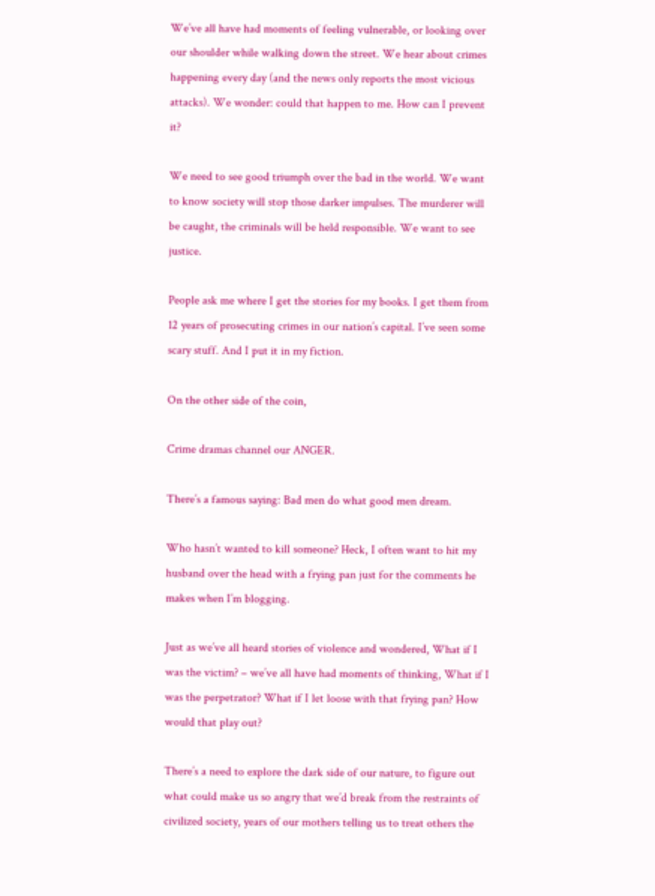We’ve all have had moments of feeling vulnerable, or looking over our shoulder while walking down the street. We hear about crimes happening every day (and the news only reports the most vicious attacks). We wonder: could that happen to me. How can I prevent it?

We need to see good triumph over the bad in the world. We want to know society will stop those darker impulses. The murderer will be caught, the criminals will be held responsible. We want to see justice.

People ask me where I get the stories for my books. I get them from 12 years of prosecuting crimes in our nation’s capital. I’ve seen some scary stuff. And I put it in my fiction.

On the other side of the coin,

Crime dramas channel our ANGER.

There’s a famous saying: Bad men do what good men dream.

Who hasn’t wanted to kill someone? Heck, I often want to hit my husband over the head with a frying pan just for the comments he makes when I’m blogging.

Just as we’ve all heard stories of violence and wondered, What if I was the victim? – we’ve all have had moments of thinking, What if I was the perpetrator? What if I let loose with that frying pan? How would that play out?

There’s a need to explore the dark side of our nature, to figure out what could make us so angry that we’d break from the restraints of civilized society, years of our mothers telling us to treat others the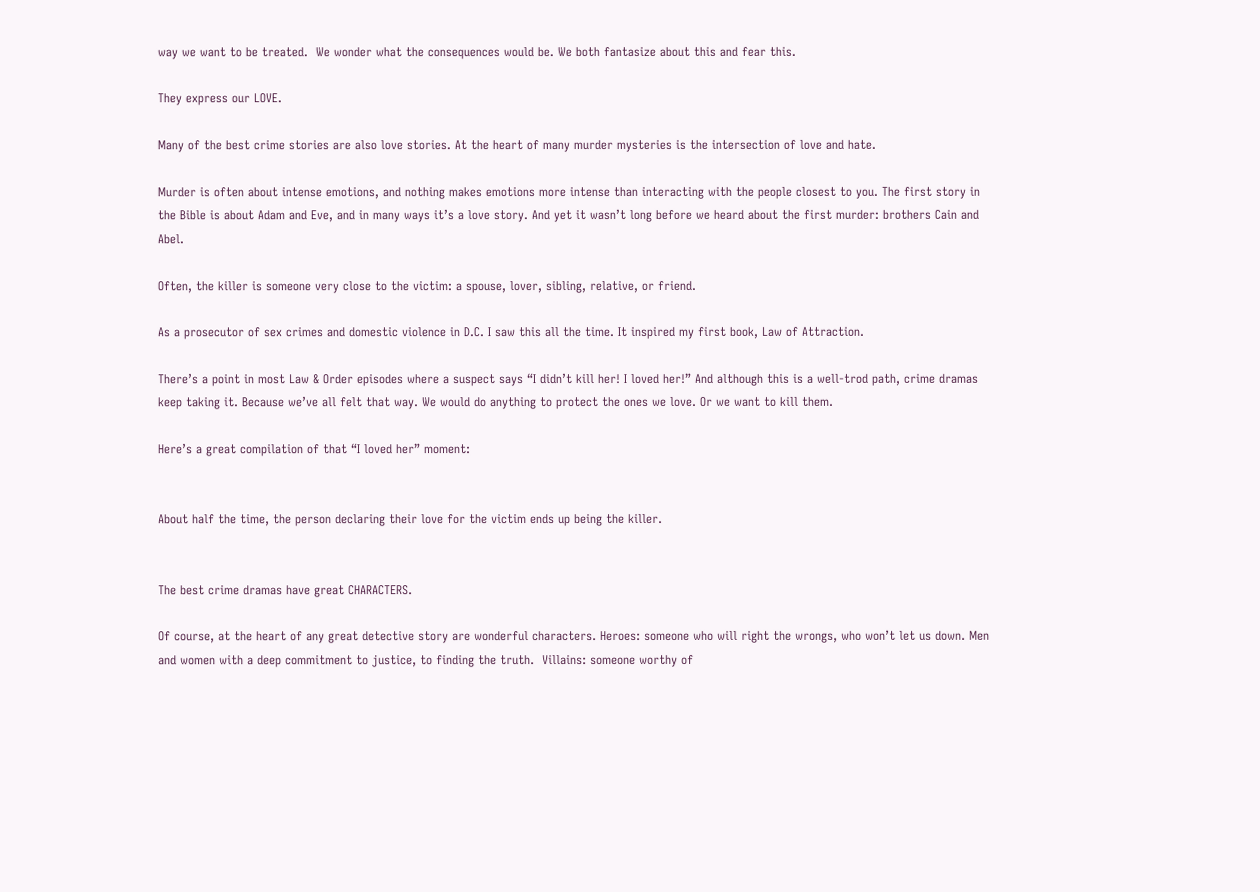way we want to be treated.  We wonder what the consequences would be. We both fantasize about this and fear this.

They express our LOVE.

Many of the best crime stories are also love stories. At the heart of many murder mysteries is the intersection of love and hate.

Murder is often about intense emotions, and nothing makes emotions more intense than interacting with the people closest to you. The first story in the Bible is about Adam and Eve, and in many ways it’s a love story. And yet it wasn’t long before we heard about the first murder: brothers Cain and Abel.

Often, the killer is someone very close to the victim: a spouse, lover, sibling, relative, or friend.

As a prosecutor of sex crimes and domestic violence in D.C. I saw this all the time. It inspired my first book, Law of Attraction.

There’s a point in most Law & Order episodes where a suspect says “I didn’t kill her! I loved her!” And although this is a well-trod path, crime dramas keep taking it. Because we’ve all felt that way. We would do anything to protect the ones we love. Or we want to kill them.

Here’s a great compilation of that “I loved her” moment:


About half the time, the person declaring their love for the victim ends up being the killer.


The best crime dramas have great CHARACTERS.

Of course, at the heart of any great detective story are wonderful characters. Heroes: someone who will right the wrongs, who won’t let us down. Men and women with a deep commitment to justice, to finding the truth.  Villains: someone worthy of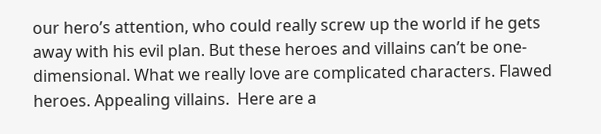our hero’s attention, who could really screw up the world if he gets away with his evil plan. But these heroes and villains can’t be one-dimensional. What we really love are complicated characters. Flawed heroes. Appealing villains.  Here are a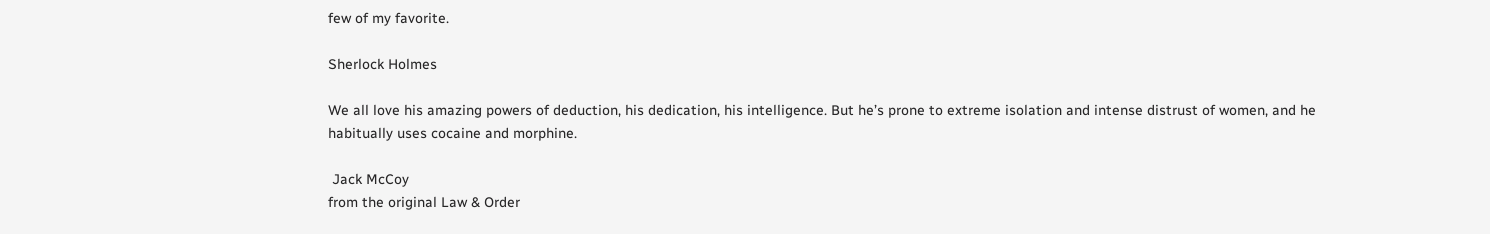few of my favorite.

Sherlock Holmes

We all love his amazing powers of deduction, his dedication, his intelligence. But he’s prone to extreme isolation and intense distrust of women, and he habitually uses cocaine and morphine.

 Jack McCoy
from the original Law & Order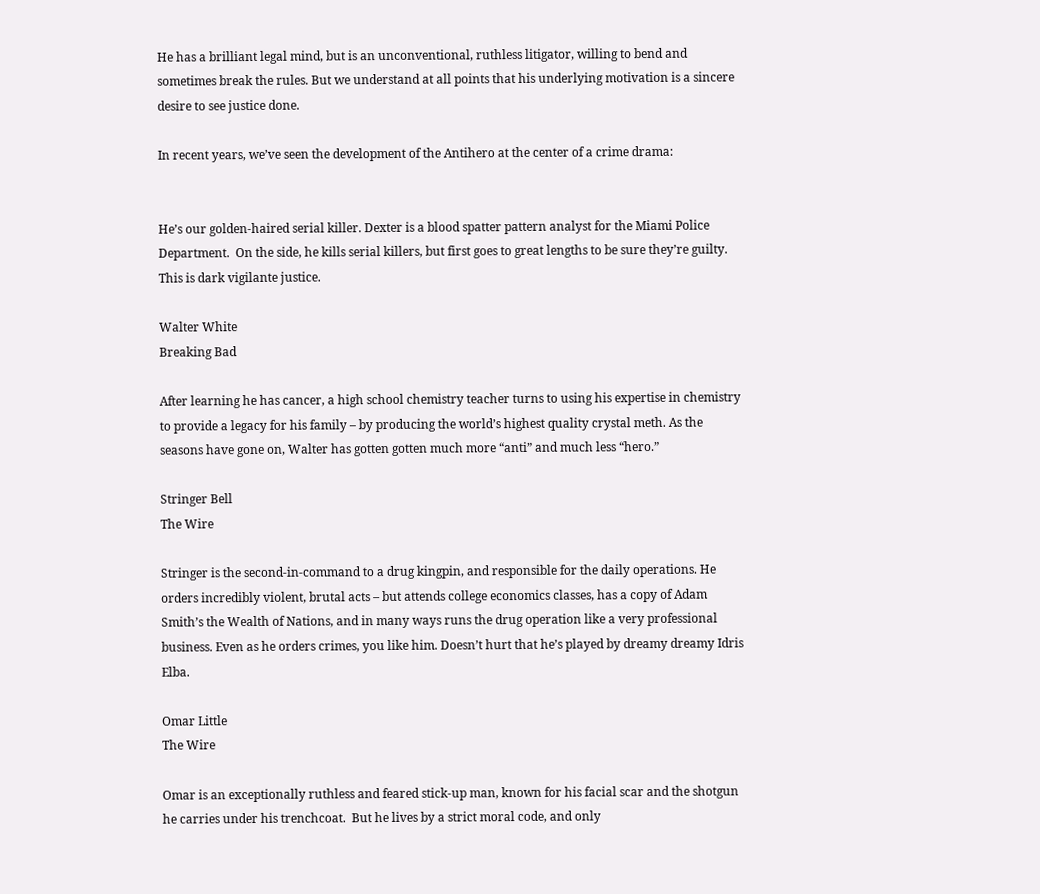He has a brilliant legal mind, but is an unconventional, ruthless litigator, willing to bend and sometimes break the rules. But we understand at all points that his underlying motivation is a sincere desire to see justice done.

In recent years, we’ve seen the development of the Antihero at the center of a crime drama:


He’s our golden-haired serial killer. Dexter is a blood spatter pattern analyst for the Miami Police Department.  On the side, he kills serial killers, but first goes to great lengths to be sure they’re guilty. This is dark vigilante justice.

Walter White
Breaking Bad

After learning he has cancer, a high school chemistry teacher turns to using his expertise in chemistry to provide a legacy for his family – by producing the world’s highest quality crystal meth. As the seasons have gone on, Walter has gotten gotten much more “anti” and much less “hero.”

Stringer Bell
The Wire

Stringer is the second-in-command to a drug kingpin, and responsible for the daily operations. He orders incredibly violent, brutal acts – but attends college economics classes, has a copy of Adam Smith’s the Wealth of Nations, and in many ways runs the drug operation like a very professional business. Even as he orders crimes, you like him. Doesn’t hurt that he’s played by dreamy dreamy Idris Elba.

Omar Little
The Wire

Omar is an exceptionally ruthless and feared stick-up man, known for his facial scar and the shotgun he carries under his trenchcoat.  But he lives by a strict moral code, and only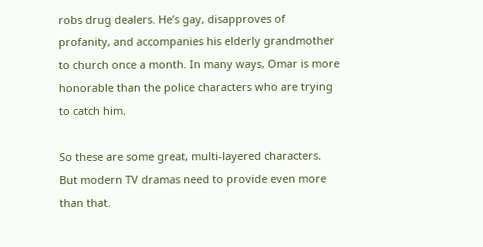robs drug dealers. He’s gay, disapproves of profanity, and accompanies his elderly grandmother to church once a month. In many ways, Omar is more honorable than the police characters who are trying to catch him.

So these are some great, multi-layered characters.  But modern TV dramas need to provide even more than that.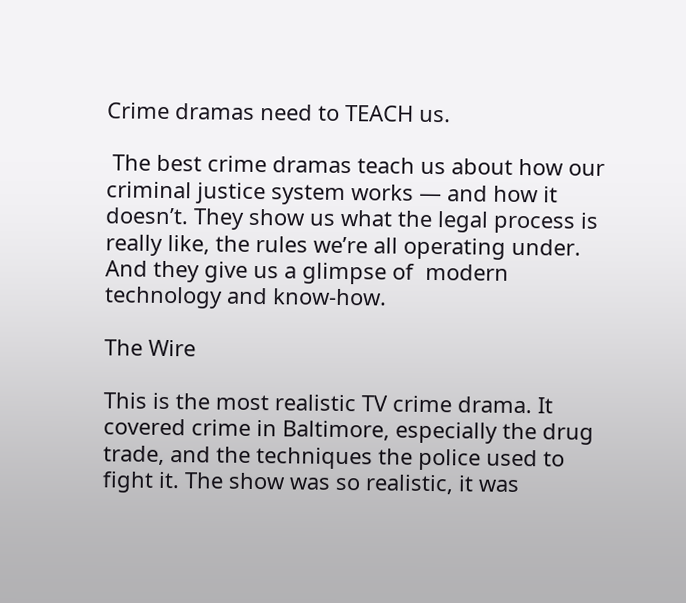Crime dramas need to TEACH us.

 The best crime dramas teach us about how our criminal justice system works — and how it doesn’t. They show us what the legal process is really like, the rules we’re all operating under. And they give us a glimpse of  modern technology and know-how.

The Wire

This is the most realistic TV crime drama. It covered crime in Baltimore, especially the drug trade, and the techniques the police used to fight it. The show was so realistic, it was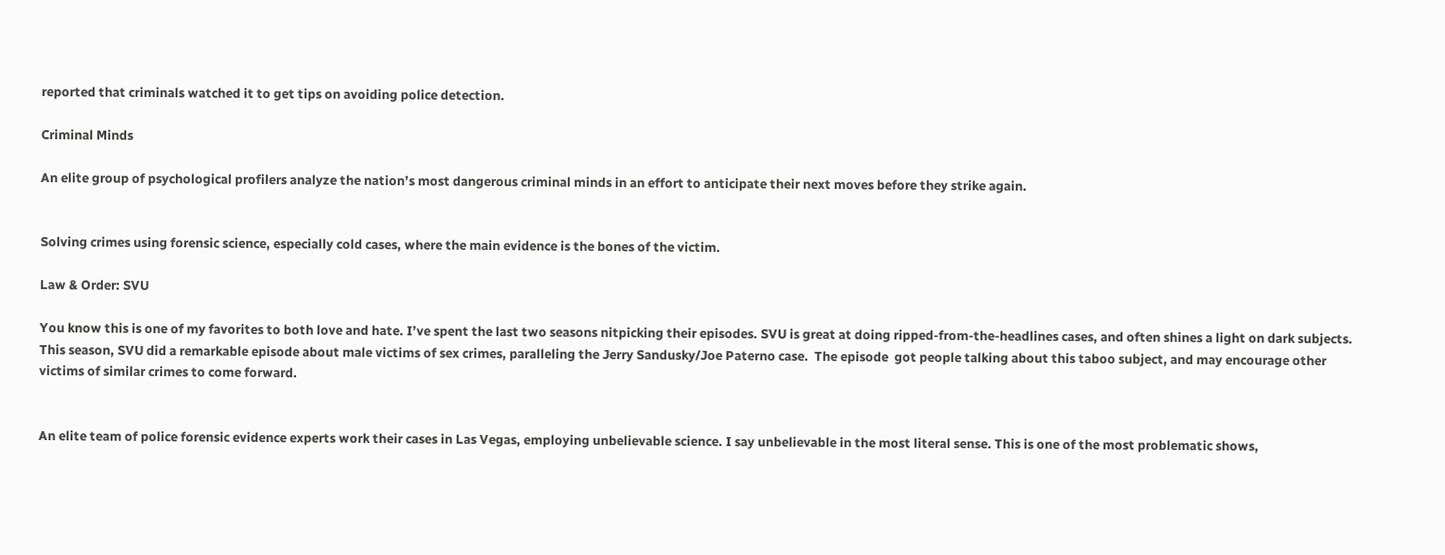reported that criminals watched it to get tips on avoiding police detection.

Criminal Minds

An elite group of psychological profilers analyze the nation’s most dangerous criminal minds in an effort to anticipate their next moves before they strike again.


Solving crimes using forensic science, especially cold cases, where the main evidence is the bones of the victim.

Law & Order: SVU

You know this is one of my favorites to both love and hate. I’ve spent the last two seasons nitpicking their episodes. SVU is great at doing ripped-from-the-headlines cases, and often shines a light on dark subjects. This season, SVU did a remarkable episode about male victims of sex crimes, paralleling the Jerry Sandusky/Joe Paterno case.  The episode  got people talking about this taboo subject, and may encourage other victims of similar crimes to come forward.


An elite team of police forensic evidence experts work their cases in Las Vegas, employing unbelievable science. I say unbelievable in the most literal sense. This is one of the most problematic shows,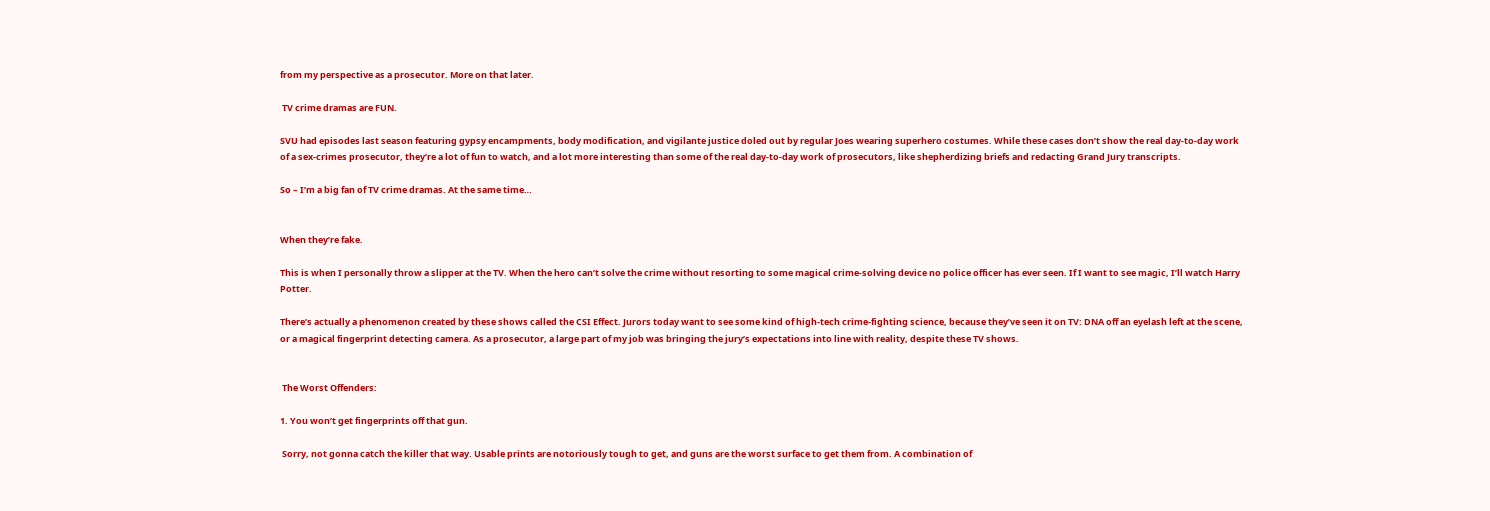from my perspective as a prosecutor. More on that later.

 TV crime dramas are FUN.

SVU had episodes last season featuring gypsy encampments, body modification, and vigilante justice doled out by regular Joes wearing superhero costumes. While these cases don’t show the real day-to-day work of a sex-crimes prosecutor, they’re a lot of fun to watch, and a lot more interesting than some of the real day-to-day work of prosecutors, like shepherdizing briefs and redacting Grand Jury transcripts.

So – I’m a big fan of TV crime dramas. At the same time…


When they’re fake.

This is when I personally throw a slipper at the TV. When the hero can’t solve the crime without resorting to some magical crime-solving device no police officer has ever seen. If I want to see magic, I’ll watch Harry Potter.

There’s actually a phenomenon created by these shows called the CSI Effect. Jurors today want to see some kind of high-tech crime-fighting science, because they’ve seen it on TV: DNA off an eyelash left at the scene, or a magical fingerprint detecting camera. As a prosecutor, a large part of my job was bringing the jury’s expectations into line with reality, despite these TV shows.


 The Worst Offenders:

1. You won’t get fingerprints off that gun.

 Sorry, not gonna catch the killer that way. Usable prints are notoriously tough to get, and guns are the worst surface to get them from. A combination of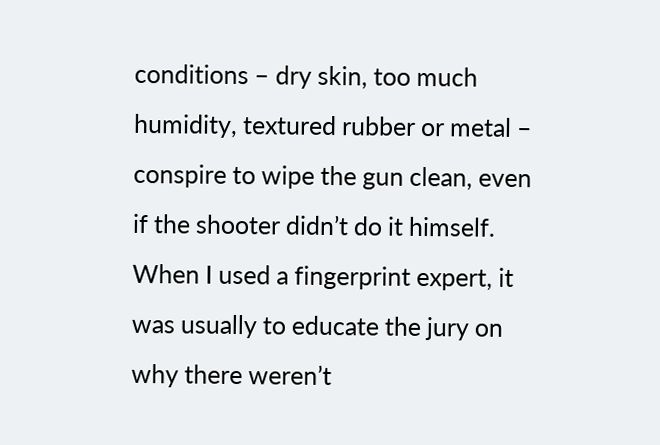conditions – dry skin, too much humidity, textured rubber or metal – conspire to wipe the gun clean, even if the shooter didn’t do it himself. When I used a fingerprint expert, it was usually to educate the jury on why there weren’t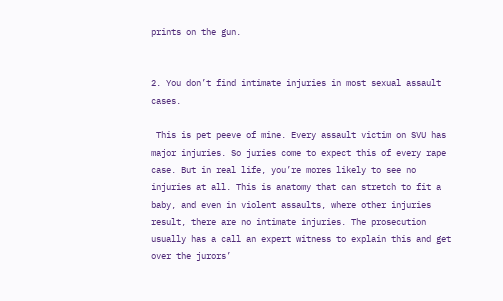prints on the gun.


2. You don’t find intimate injuries in most sexual assault cases.

 This is pet peeve of mine. Every assault victim on SVU has major injuries. So juries come to expect this of every rape case. But in real life, you’re mores likely to see no injuries at all. This is anatomy that can stretch to fit a baby, and even in violent assaults, where other injuries result, there are no intimate injuries. The prosecution usually has a call an expert witness to explain this and get over the jurors’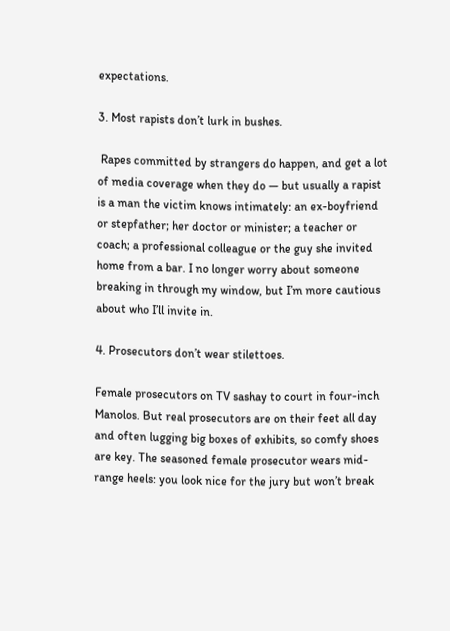expectations.

3. Most rapists don’t lurk in bushes.

 Rapes committed by strangers do happen, and get a lot of media coverage when they do — but usually a rapist is a man the victim knows intimately: an ex-boyfriend or stepfather; her doctor or minister; a teacher or coach; a professional colleague or the guy she invited home from a bar. I no longer worry about someone breaking in through my window, but I’m more cautious about who I’ll invite in.

4. Prosecutors don’t wear stilettoes.

Female prosecutors on TV sashay to court in four-inch Manolos. But real prosecutors are on their feet all day and often lugging big boxes of exhibits, so comfy shoes are key. The seasoned female prosecutor wears mid-range heels: you look nice for the jury but won’t break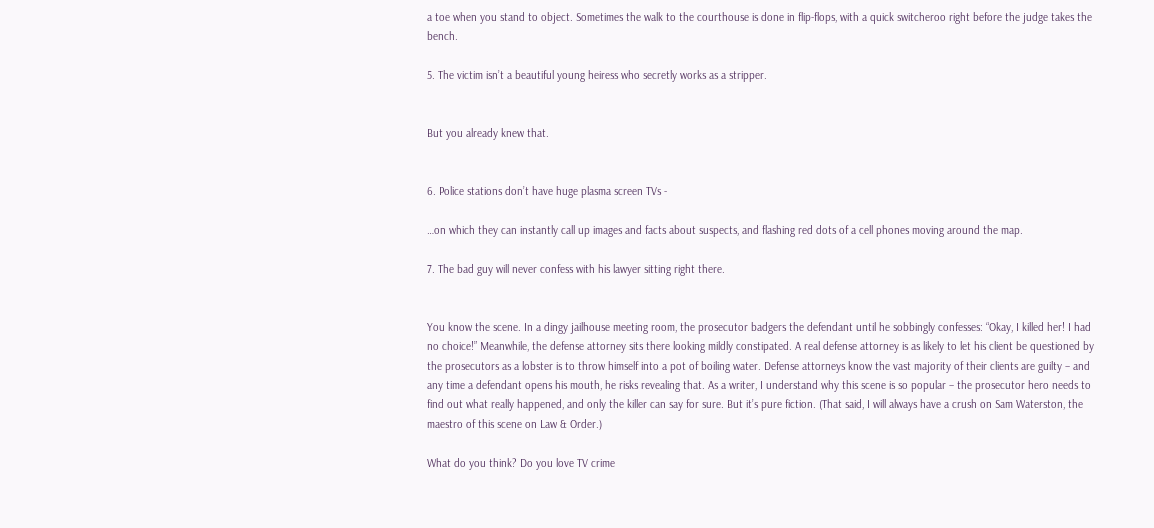a toe when you stand to object. Sometimes the walk to the courthouse is done in flip-flops, with a quick switcheroo right before the judge takes the bench.

5. The victim isn’t a beautiful young heiress who secretly works as a stripper.


But you already knew that.


6. Police stations don’t have huge plasma screen TVs -

…on which they can instantly call up images and facts about suspects, and flashing red dots of a cell phones moving around the map.

7. The bad guy will never confess with his lawyer sitting right there.


You know the scene. In a dingy jailhouse meeting room, the prosecutor badgers the defendant until he sobbingly confesses: “Okay, I killed her! I had no choice!” Meanwhile, the defense attorney sits there looking mildly constipated. A real defense attorney is as likely to let his client be questioned by the prosecutors as a lobster is to throw himself into a pot of boiling water. Defense attorneys know the vast majority of their clients are guilty – and any time a defendant opens his mouth, he risks revealing that. As a writer, I understand why this scene is so popular – the prosecutor hero needs to find out what really happened, and only the killer can say for sure. But it’s pure fiction. (That said, I will always have a crush on Sam Waterston, the maestro of this scene on Law & Order.)

What do you think? Do you love TV crime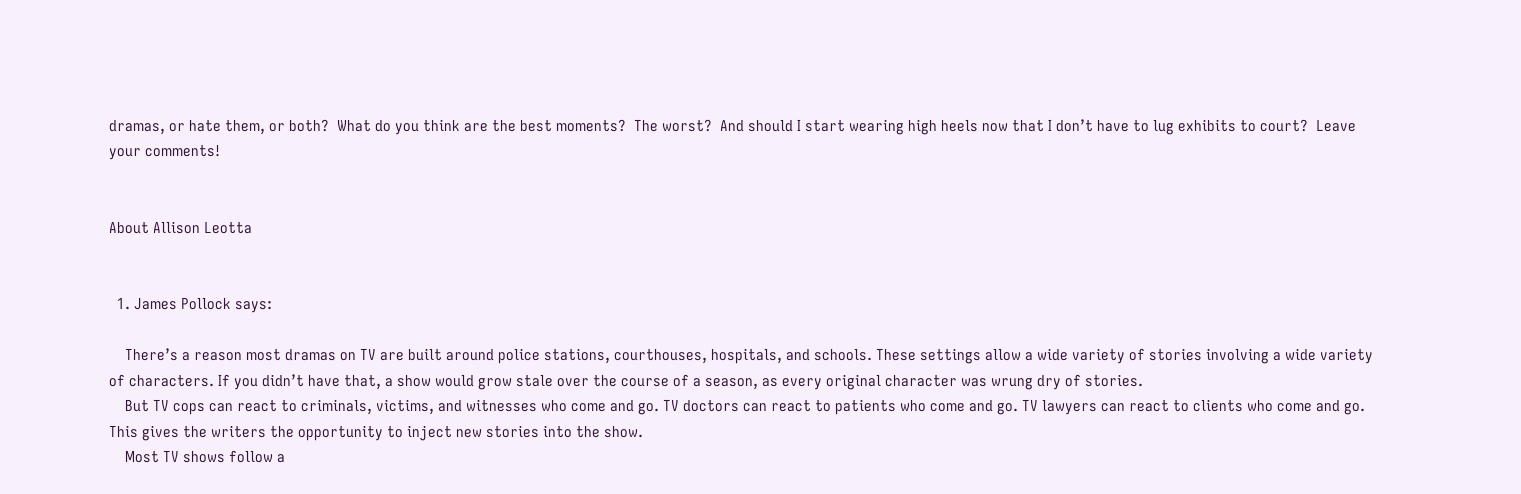dramas, or hate them, or both?  What do you think are the best moments?  The worst?  And should I start wearing high heels now that I don’t have to lug exhibits to court?  Leave your comments!


About Allison Leotta


  1. James Pollock says:

    There’s a reason most dramas on TV are built around police stations, courthouses, hospitals, and schools. These settings allow a wide variety of stories involving a wide variety of characters. If you didn’t have that, a show would grow stale over the course of a season, as every original character was wrung dry of stories.
    But TV cops can react to criminals, victims, and witnesses who come and go. TV doctors can react to patients who come and go. TV lawyers can react to clients who come and go. This gives the writers the opportunity to inject new stories into the show.
    Most TV shows follow a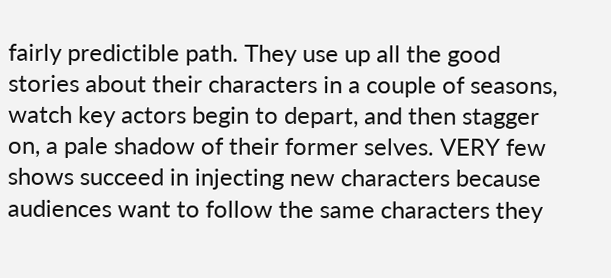fairly predictible path. They use up all the good stories about their characters in a couple of seasons, watch key actors begin to depart, and then stagger on, a pale shadow of their former selves. VERY few shows succeed in injecting new characters because audiences want to follow the same characters they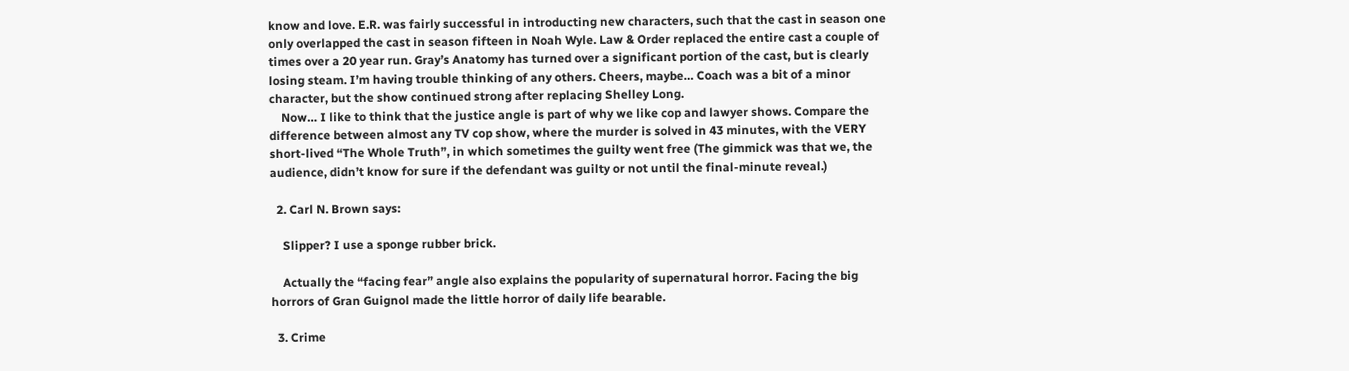know and love. E.R. was fairly successful in introducting new characters, such that the cast in season one only overlapped the cast in season fifteen in Noah Wyle. Law & Order replaced the entire cast a couple of times over a 20 year run. Gray’s Anatomy has turned over a significant portion of the cast, but is clearly losing steam. I’m having trouble thinking of any others. Cheers, maybe… Coach was a bit of a minor character, but the show continued strong after replacing Shelley Long.
    Now… I like to think that the justice angle is part of why we like cop and lawyer shows. Compare the difference between almost any TV cop show, where the murder is solved in 43 minutes, with the VERY short-lived “The Whole Truth”, in which sometimes the guilty went free (The gimmick was that we, the audience, didn’t know for sure if the defendant was guilty or not until the final-minute reveal.)

  2. Carl N. Brown says:

    Slipper? I use a sponge rubber brick.

    Actually the “facing fear” angle also explains the popularity of supernatural horror. Facing the big horrors of Gran Guignol made the little horror of daily life bearable.

  3. Crime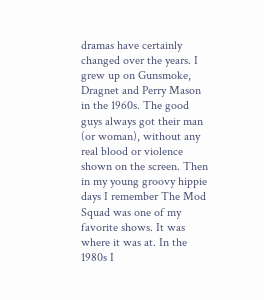dramas have certainly changed over the years. I grew up on Gunsmoke, Dragnet and Perry Mason in the 1960s. The good guys always got their man (or woman), without any real blood or violence shown on the screen. Then in my young groovy hippie days I remember The Mod Squad was one of my favorite shows. It was where it was at. In the 1980s I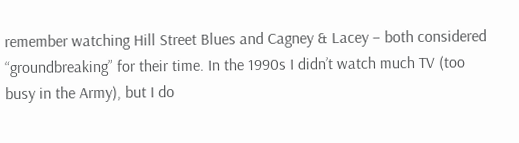remember watching Hill Street Blues and Cagney & Lacey – both considered “groundbreaking” for their time. In the 1990s I didn’t watch much TV (too busy in the Army), but I do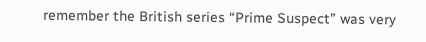remember the British series “Prime Suspect” was very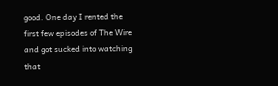good. One day I rented the first few episodes of The Wire and got sucked into watching that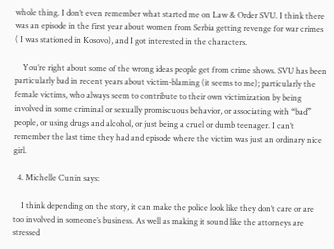whole thing. I don’t even remember what started me on Law & Order SVU. I think there was an episode in the first year about women from Serbia getting revenge for war crimes ( I was stationed in Kosovo), and I got interested in the characters.

    You’re right about some of the wrong ideas people get from crime shows. SVU has been particularly bad in recent years about victim-blaming (it seems to me); particularly the female victims, who always seem to contribute to their own victimization by being involved in some criminal or sexually promiscuous behavior, or associating with “bad” people, or using drugs and alcohol, or just being a cruel or dumb teenager. I can’t remember the last time they had and episode where the victim was just an ordinary nice girl.

  4. Michelle Cunin says:

    I think depending on the story, it can make the police look like they don’t care or are too involved in someone’s business. As well as making it sound like the attorneys are stressed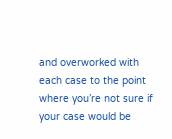and overworked with each case to the point where you’re not sure if your case would be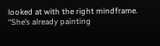looked at with the right mindframe. “She’s already painting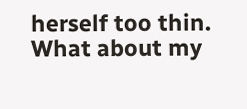herself too thin. What about my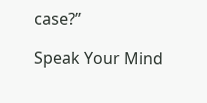case?”

Speak Your Mind